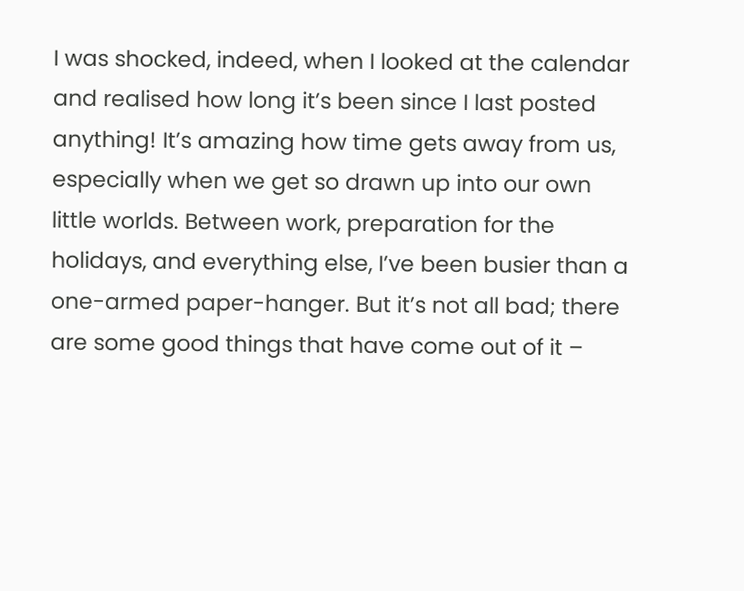I was shocked, indeed, when I looked at the calendar and realised how long it’s been since I last posted anything! It’s amazing how time gets away from us, especially when we get so drawn up into our own little worlds. Between work, preparation for the holidays, and everything else, I’ve been busier than a one-armed paper-hanger. But it’s not all bad; there are some good things that have come out of it –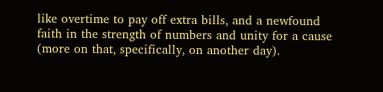like overtime to pay off extra bills, and a newfound faith in the strength of numbers and unity for a cause (more on that, specifically, on another day).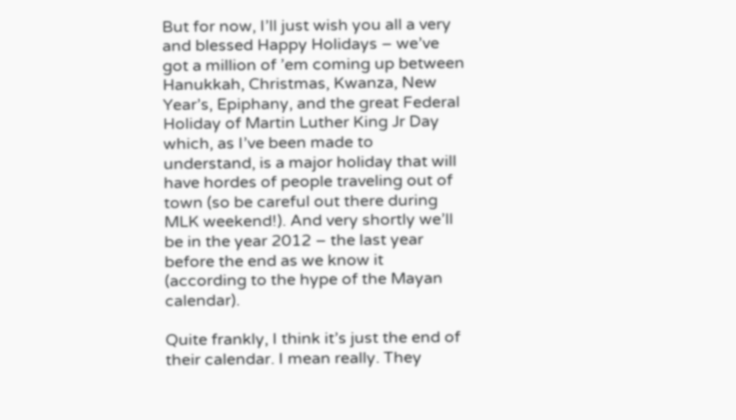But for now, I’ll just wish you all a very and blessed Happy Holidays – we’ve got a million of ’em coming up between Hanukkah, Christmas, Kwanza, New Year’s, Epiphany, and the great Federal Holiday of Martin Luther King Jr Day which, as I’ve been made to understand, is a major holiday that will have hordes of people traveling out of town (so be careful out there during MLK weekend!). And very shortly we’ll be in the year 2012 – the last year before the end as we know it (according to the hype of the Mayan calendar).

Quite frankly, I think it’s just the end of their calendar. I mean really. They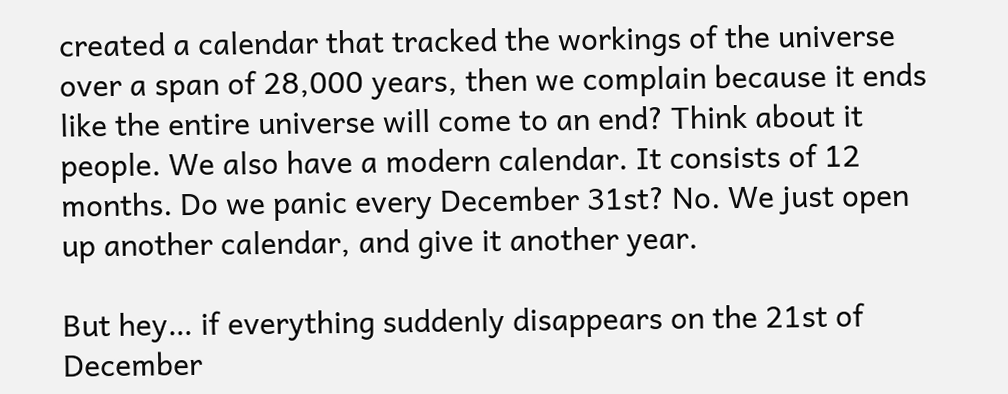created a calendar that tracked the workings of the universe over a span of 28,000 years, then we complain because it ends like the entire universe will come to an end? Think about it people. We also have a modern calendar. It consists of 12 months. Do we panic every December 31st? No. We just open up another calendar, and give it another year.

But hey… if everything suddenly disappears on the 21st of December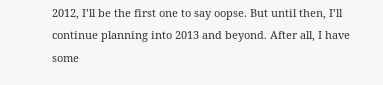2012, I’ll be the first one to say oopse. But until then, I’ll continue planning into 2013 and beyond. After all, I have some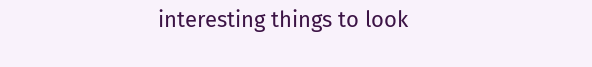interesting things to look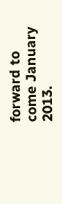forward to come January 2013.